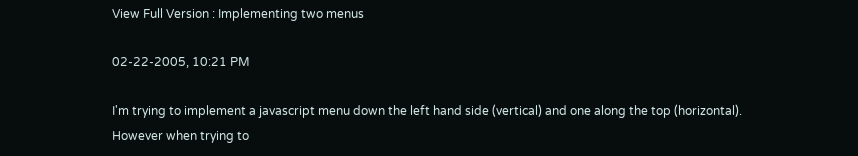View Full Version : Implementing two menus

02-22-2005, 10:21 PM

I'm trying to implement a javascript menu down the left hand side (vertical) and one along the top (horizontal). However when trying to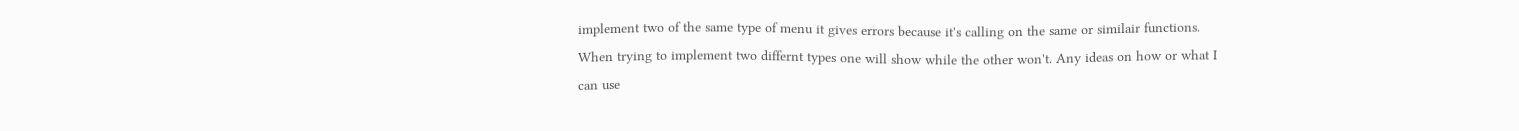implement two of the same type of menu it gives errors because it's calling on the same or similair functions. When trying to implement two differnt types one will show while the other won't. Any ideas on how or what I can use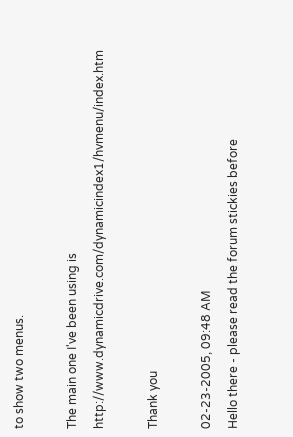to show two menus.

The main one I've been using is http://www.dynamicdrive.com/dynamicindex1/hvmenu/index.htm

Thank you

02-23-2005, 09:48 AM
Hello there - please read the forum stickies before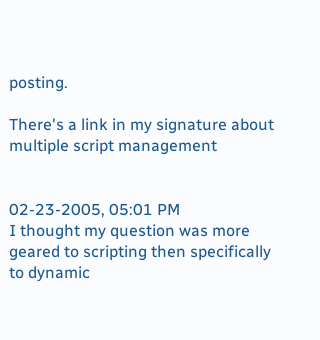posting.

There's a link in my signature about multiple script management


02-23-2005, 05:01 PM
I thought my question was more geared to scripting then specifically to dynamic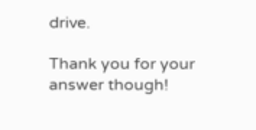drive.

Thank you for your answer though!